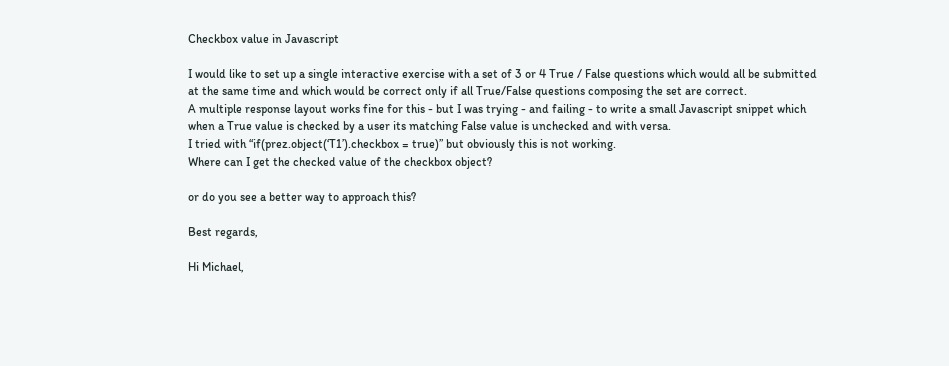Checkbox value in Javascript

I would like to set up a single interactive exercise with a set of 3 or 4 True / False questions which would all be submitted at the same time and which would be correct only if all True/False questions composing the set are correct.
A multiple response layout works fine for this - but I was trying - and failing - to write a small Javascript snippet which when a True value is checked by a user its matching False value is unchecked and with versa.
I tried with “if(prez.object(‘T1’).checkbox = true)” but obviously this is not working.
Where can I get the checked value of the checkbox object?

or do you see a better way to approach this?

Best regards,

Hi Michael,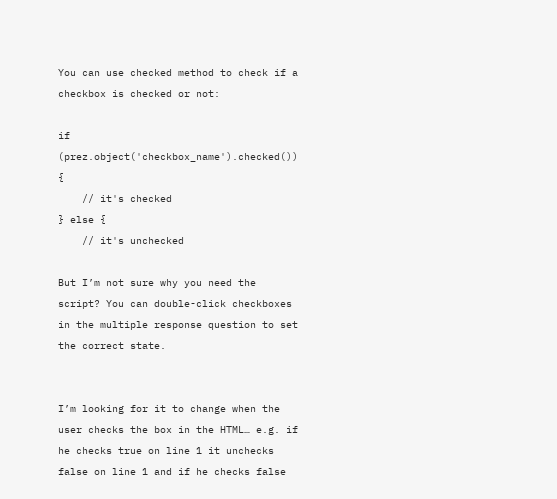You can use checked method to check if a checkbox is checked or not:

if (prez.object('checkbox_name').checked()) {
    // it's checked
} else {
    // it's unchecked

But I’m not sure why you need the script? You can double-click checkboxes in the multiple response question to set the correct state.


I’m looking for it to change when the user checks the box in the HTML… e.g. if he checks true on line 1 it unchecks false on line 1 and if he checks false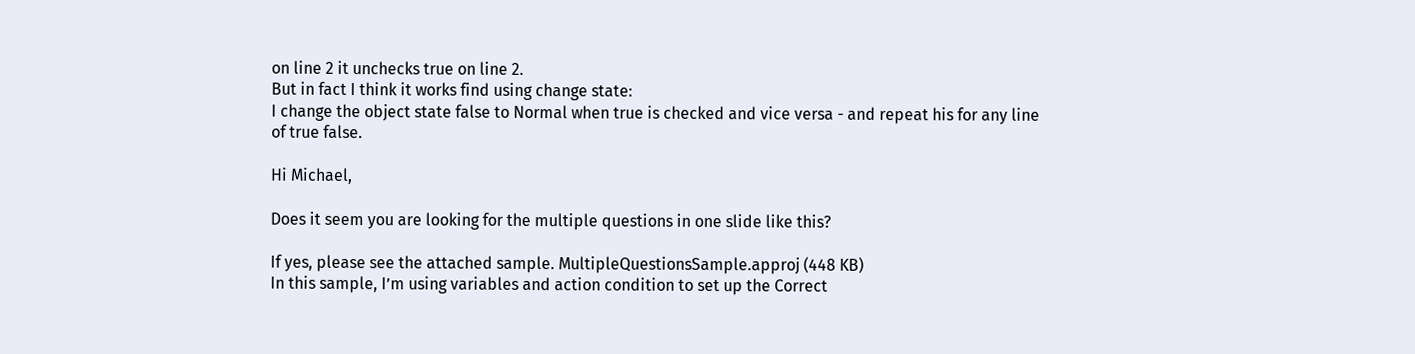on line 2 it unchecks true on line 2.
But in fact I think it works find using change state:
I change the object state false to Normal when true is checked and vice versa - and repeat his for any line of true false.

Hi Michael,

Does it seem you are looking for the multiple questions in one slide like this?

If yes, please see the attached sample. MultipleQuestionsSample.approj (448 KB)
In this sample, I’m using variables and action condition to set up the Correct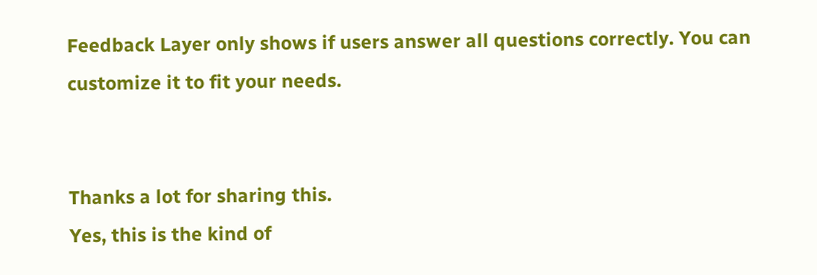Feedback Layer only shows if users answer all questions correctly. You can customize it to fit your needs.


Thanks a lot for sharing this.
Yes, this is the kind of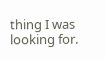thing I was looking for.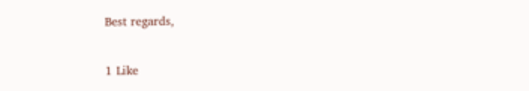Best regards,

1 Like